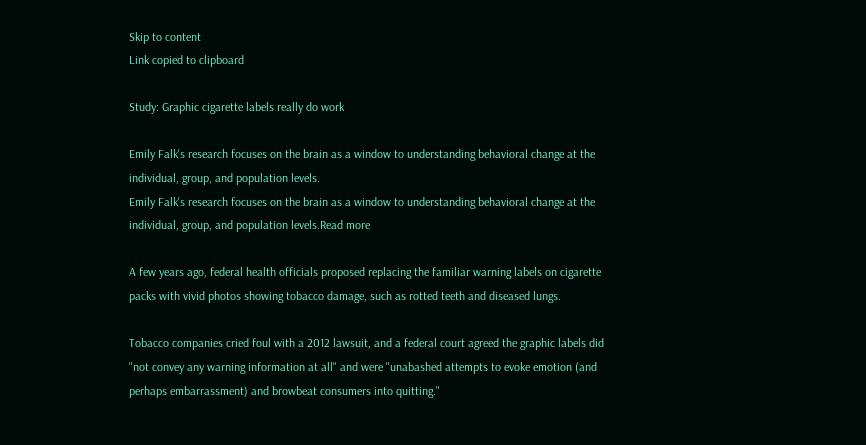Skip to content
Link copied to clipboard

Study: Graphic cigarette labels really do work

Emily Falk's research focuses on the brain as a window to understanding behavioral change at the individual, group, and population levels.
Emily Falk's research focuses on the brain as a window to understanding behavioral change at the individual, group, and population levels.Read more

A few years ago, federal health officials proposed replacing the familiar warning labels on cigarette packs with vivid photos showing tobacco damage, such as rotted teeth and diseased lungs.

Tobacco companies cried foul with a 2012 lawsuit, and a federal court agreed the graphic labels did "not convey any warning information at all" and were "unabashed attempts to evoke emotion (and perhaps embarrassment) and browbeat consumers into quitting."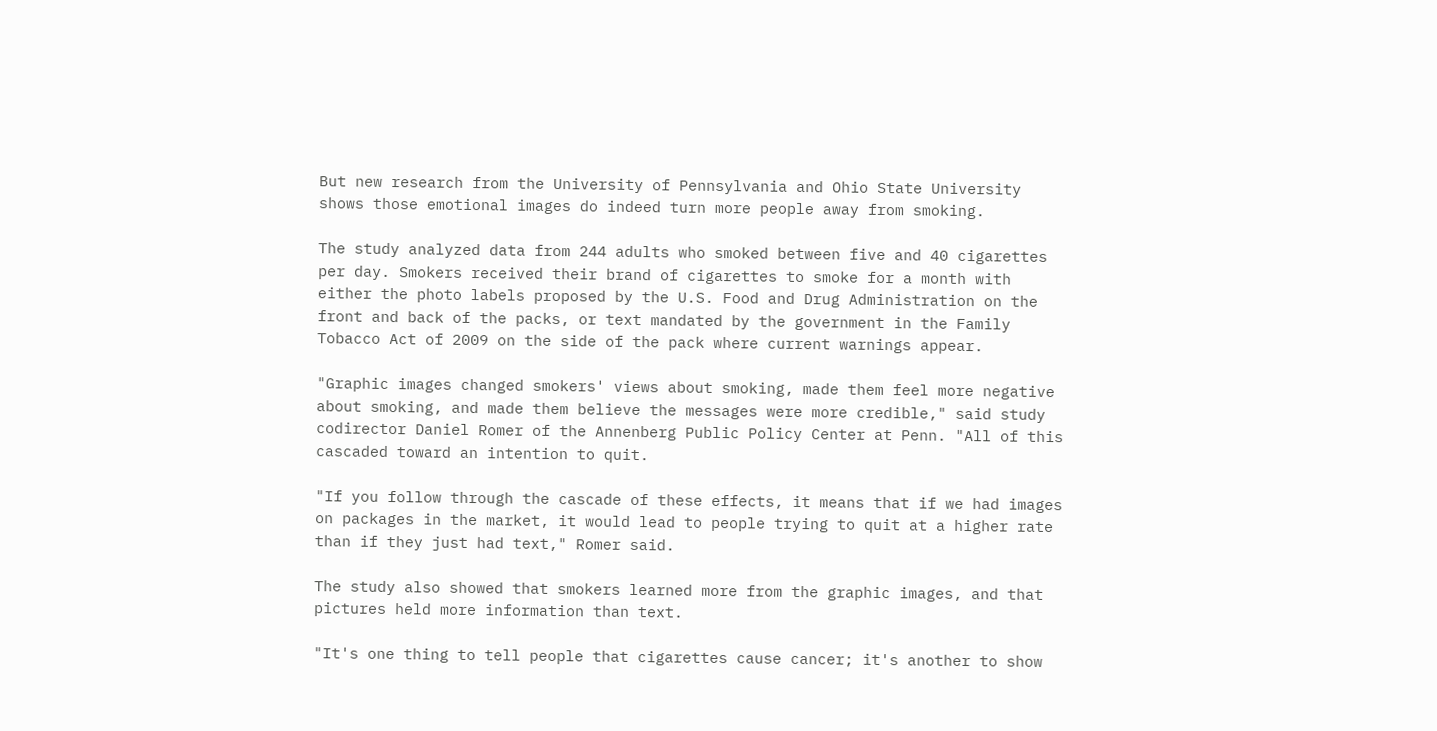But new research from the University of Pennsylvania and Ohio State University shows those emotional images do indeed turn more people away from smoking.

The study analyzed data from 244 adults who smoked between five and 40 cigarettes per day. Smokers received their brand of cigarettes to smoke for a month with either the photo labels proposed by the U.S. Food and Drug Administration on the front and back of the packs, or text mandated by the government in the Family Tobacco Act of 2009 on the side of the pack where current warnings appear.

"Graphic images changed smokers' views about smoking, made them feel more negative about smoking, and made them believe the messages were more credible," said study codirector Daniel Romer of the Annenberg Public Policy Center at Penn. "All of this cascaded toward an intention to quit.

"If you follow through the cascade of these effects, it means that if we had images on packages in the market, it would lead to people trying to quit at a higher rate than if they just had text," Romer said.

The study also showed that smokers learned more from the graphic images, and that pictures held more information than text.

"It's one thing to tell people that cigarettes cause cancer; it's another to show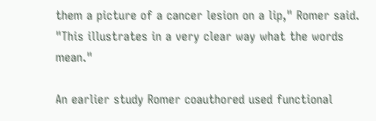them a picture of a cancer lesion on a lip," Romer said. "This illustrates in a very clear way what the words mean."

An earlier study Romer coauthored used functional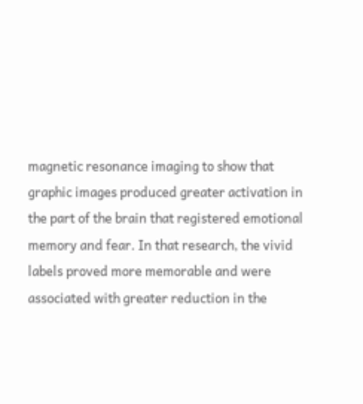magnetic resonance imaging to show that graphic images produced greater activation in the part of the brain that registered emotional memory and fear. In that research, the vivid labels proved more memorable and were associated with greater reduction in the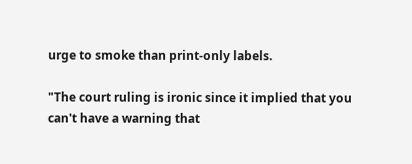urge to smoke than print-only labels.

"The court ruling is ironic since it implied that you can't have a warning that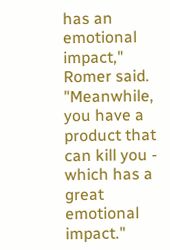has an emotional impact," Romer said. "Meanwhile, you have a product that can kill you - which has a great emotional impact."